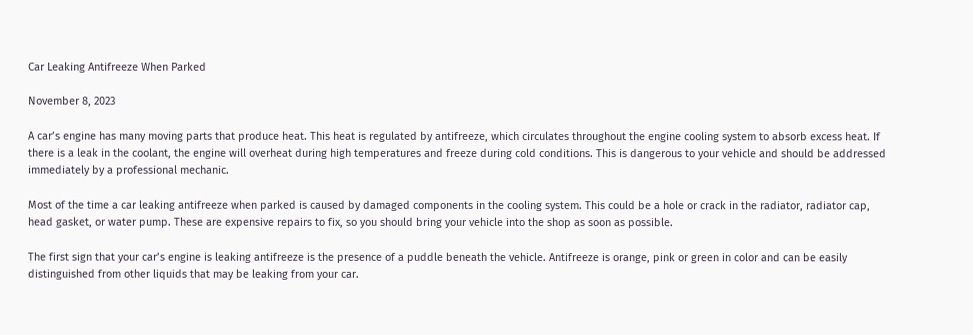Car Leaking Antifreeze When Parked

November 8, 2023

A car’s engine has many moving parts that produce heat. This heat is regulated by antifreeze, which circulates throughout the engine cooling system to absorb excess heat. If there is a leak in the coolant, the engine will overheat during high temperatures and freeze during cold conditions. This is dangerous to your vehicle and should be addressed immediately by a professional mechanic.

Most of the time a car leaking antifreeze when parked is caused by damaged components in the cooling system. This could be a hole or crack in the radiator, radiator cap, head gasket, or water pump. These are expensive repairs to fix, so you should bring your vehicle into the shop as soon as possible.

The first sign that your car’s engine is leaking antifreeze is the presence of a puddle beneath the vehicle. Antifreeze is orange, pink or green in color and can be easily distinguished from other liquids that may be leaking from your car.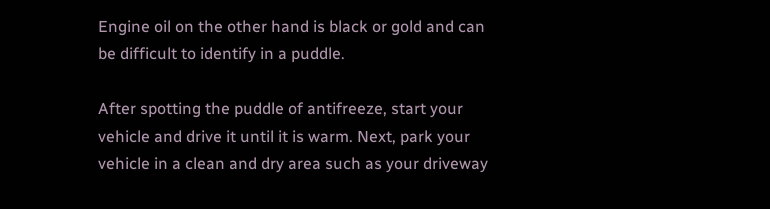Engine oil on the other hand is black or gold and can be difficult to identify in a puddle.

After spotting the puddle of antifreeze, start your vehicle and drive it until it is warm. Next, park your vehicle in a clean and dry area such as your driveway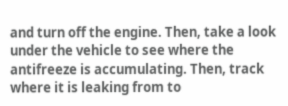and turn off the engine. Then, take a look under the vehicle to see where the antifreeze is accumulating. Then, track where it is leaking from to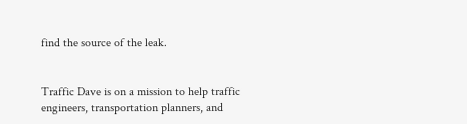find the source of the leak.


Traffic Dave is on a mission to help traffic engineers, transportation planners, and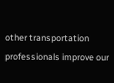other transportation professionals improve our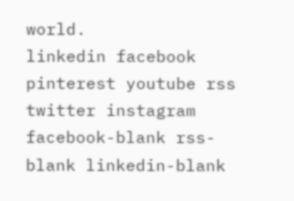world.
linkedin facebook pinterest youtube rss twitter instagram facebook-blank rss-blank linkedin-blank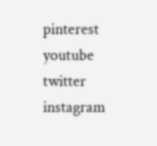pinterest youtube twitter instagram